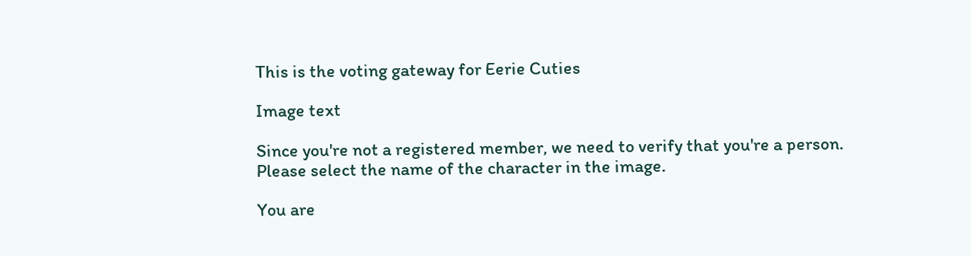This is the voting gateway for Eerie Cuties

Image text

Since you're not a registered member, we need to verify that you're a person. Please select the name of the character in the image.

You are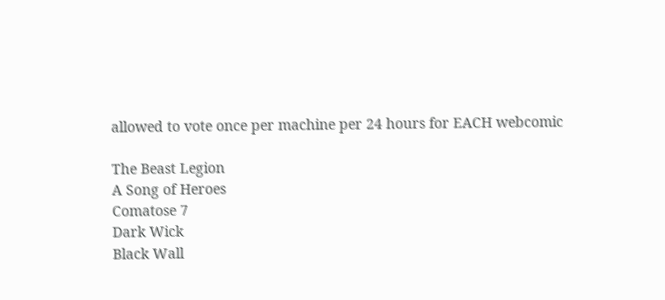allowed to vote once per machine per 24 hours for EACH webcomic

The Beast Legion
A Song of Heroes
Comatose 7
Dark Wick
Black Wall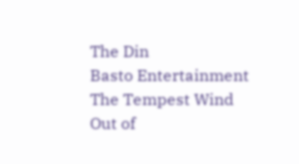The Din
Basto Entertainment
The Tempest Wind
Out of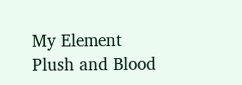My Element
Plush and Blood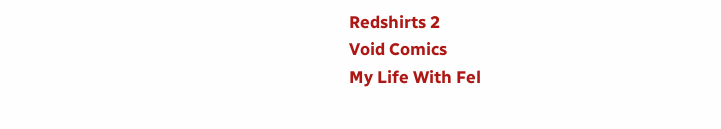Redshirts 2
Void Comics
My Life With Fel